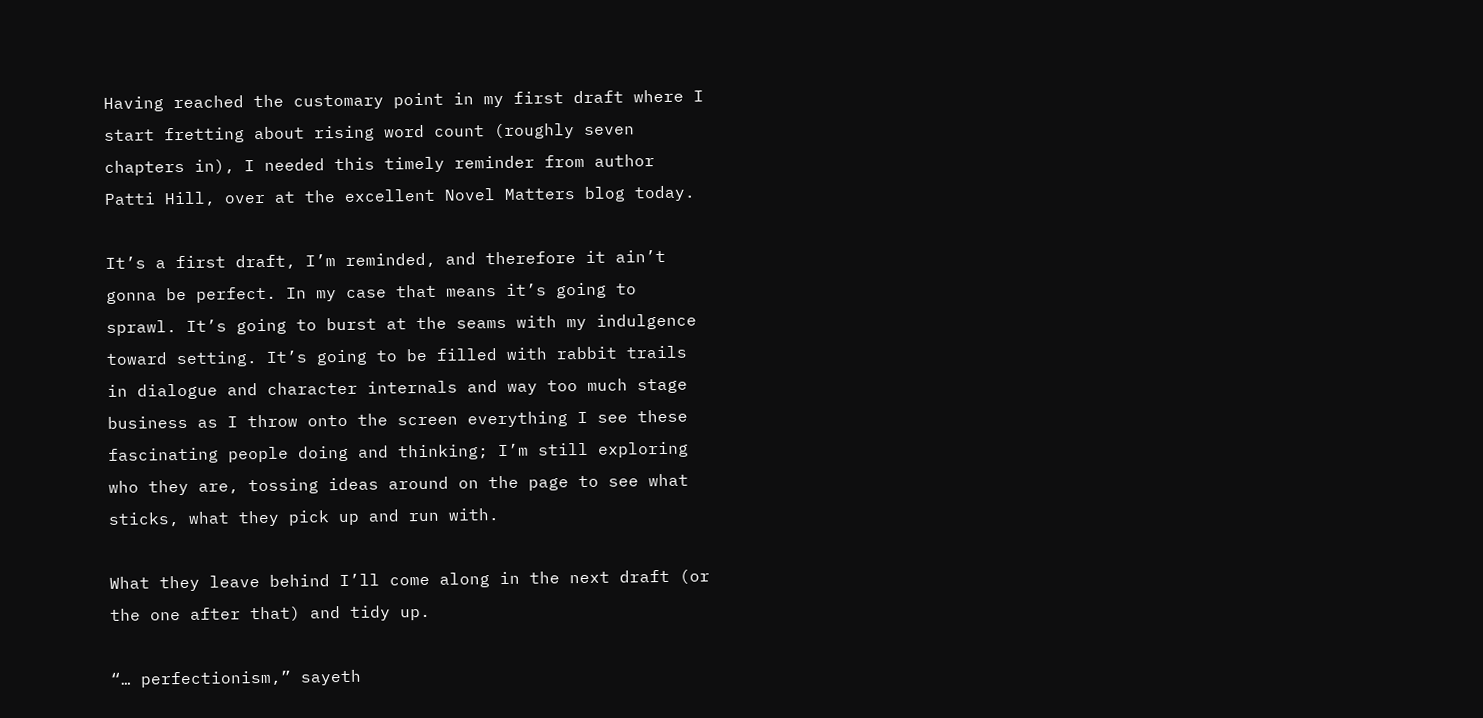Having reached the customary point in my first draft where I start fretting about rising word count (roughly seven chapters in), I needed this timely reminder from author Patti Hill, over at the excellent Novel Matters blog today.

It’s a first draft, I’m reminded, and therefore it ain’t gonna be perfect. In my case that means it’s going to sprawl. It’s going to burst at the seams with my indulgence toward setting. It’s going to be filled with rabbit trails in dialogue and character internals and way too much stage business as I throw onto the screen everything I see these fascinating people doing and thinking; I’m still exploring who they are, tossing ideas around on the page to see what sticks, what they pick up and run with.

What they leave behind I’ll come along in the next draft (or the one after that) and tidy up.

“… perfectionism,” sayeth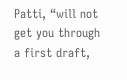Patti, “will not get you through a first draft,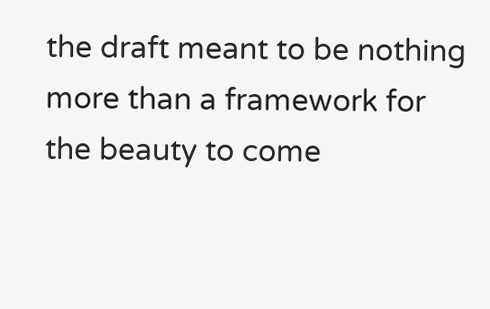the draft meant to be nothing more than a framework for the beauty to come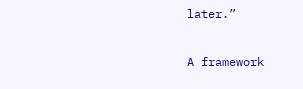later.”

A framework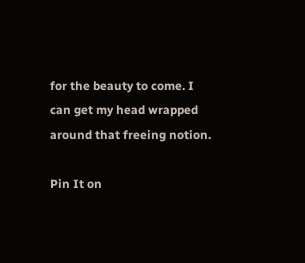for the beauty to come. I can get my head wrapped around that freeing notion.

Pin It on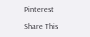Pinterest

Share This